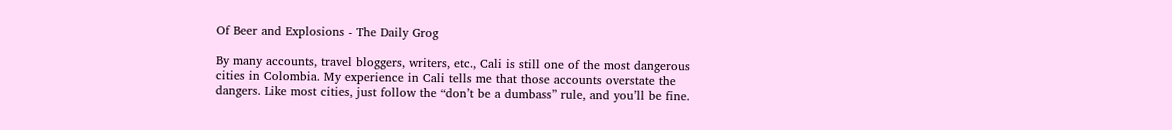Of Beer and Explosions - The Daily Grog

By many accounts, travel bloggers, writers, etc., Cali is still one of the most dangerous cities in Colombia. My experience in Cali tells me that those accounts overstate the dangers. Like most cities, just follow the “don’t be a dumbass” rule, and you’ll be fine.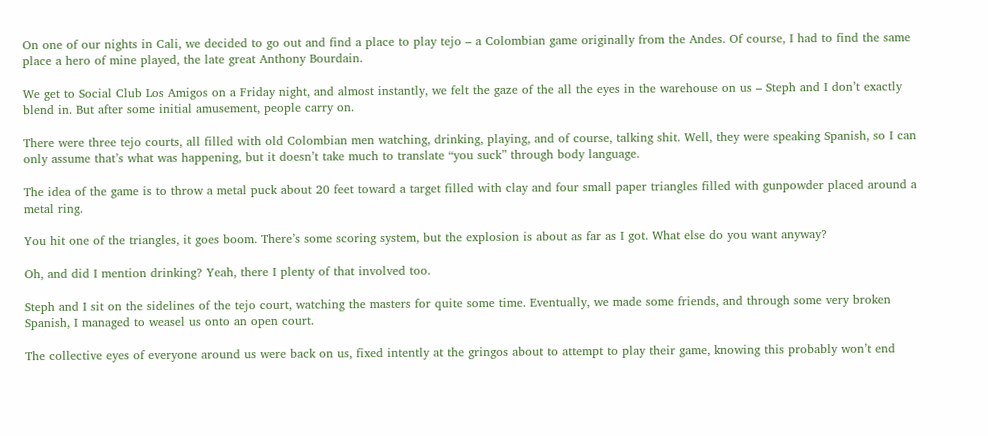On one of our nights in Cali, we decided to go out and find a place to play tejo – a Colombian game originally from the Andes. Of course, I had to find the same place a hero of mine played, the late great Anthony Bourdain.

We get to Social Club Los Amigos on a Friday night, and almost instantly, we felt the gaze of the all the eyes in the warehouse on us – Steph and I don’t exactly blend in. But after some initial amusement, people carry on.

There were three tejo courts, all filled with old Colombian men watching, drinking, playing, and of course, talking shit. Well, they were speaking Spanish, so I can only assume that’s what was happening, but it doesn’t take much to translate “you suck” through body language.

The idea of the game is to throw a metal puck about 20 feet toward a target filled with clay and four small paper triangles filled with gunpowder placed around a metal ring.

You hit one of the triangles, it goes boom. There’s some scoring system, but the explosion is about as far as I got. What else do you want anyway?

Oh, and did I mention drinking? Yeah, there I plenty of that involved too.

Steph and I sit on the sidelines of the tejo court, watching the masters for quite some time. Eventually, we made some friends, and through some very broken Spanish, I managed to weasel us onto an open court.

The collective eyes of everyone around us were back on us, fixed intently at the gringos about to attempt to play their game, knowing this probably won’t end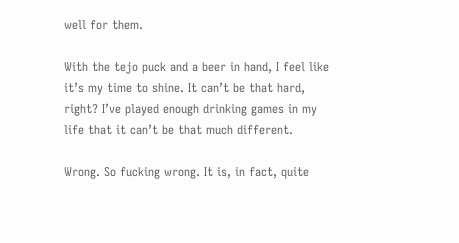well for them.

With the tejo puck and a beer in hand, I feel like it’s my time to shine. It can’t be that hard, right? I’ve played enough drinking games in my life that it can’t be that much different.

Wrong. So fucking wrong. It is, in fact, quite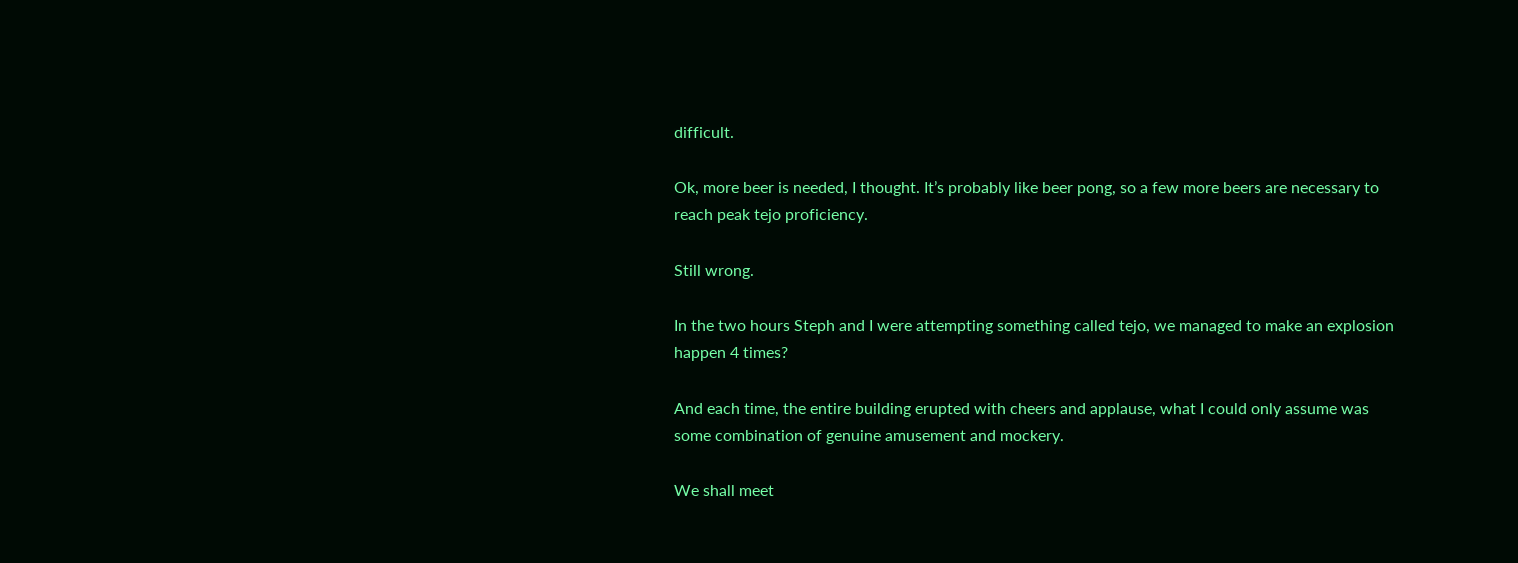difficult.

Ok, more beer is needed, I thought. It’s probably like beer pong, so a few more beers are necessary to reach peak tejo proficiency.

Still wrong.

In the two hours Steph and I were attempting something called tejo, we managed to make an explosion happen 4 times?

And each time, the entire building erupted with cheers and applause, what I could only assume was some combination of genuine amusement and mockery.

We shall meet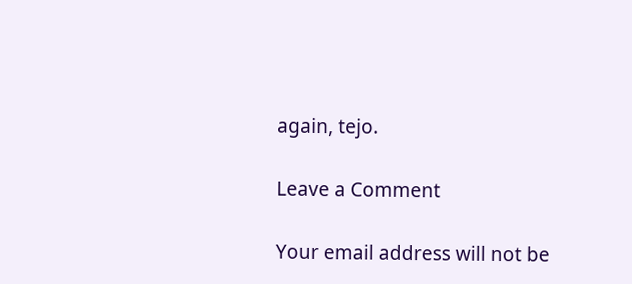again, tejo.

Leave a Comment

Your email address will not be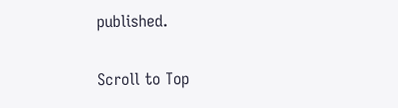published.

Scroll to Top